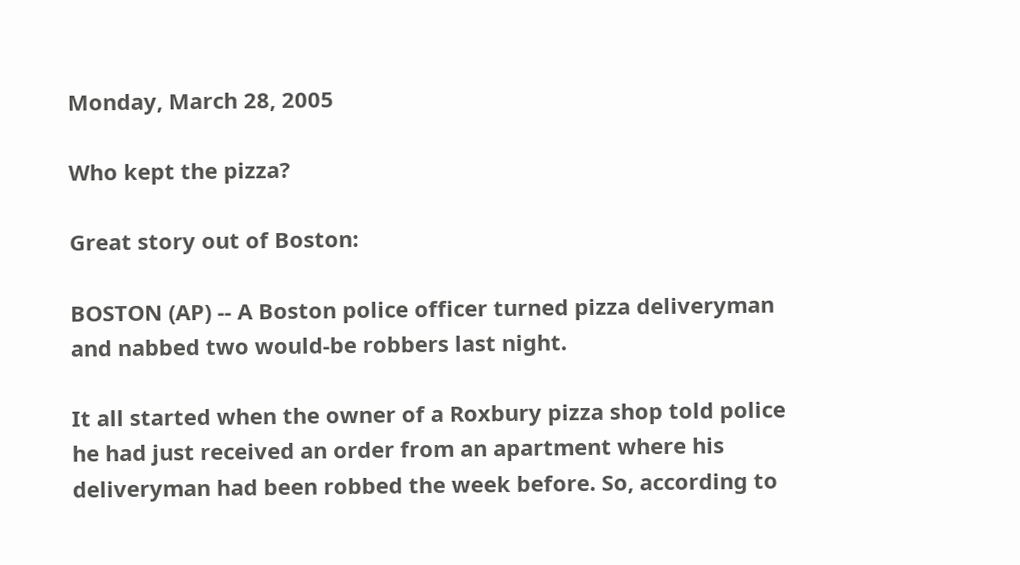Monday, March 28, 2005

Who kept the pizza?

Great story out of Boston:

BOSTON (AP) -- A Boston police officer turned pizza deliveryman and nabbed two would-be robbers last night.

It all started when the owner of a Roxbury pizza shop told police he had just received an order from an apartment where his deliveryman had been robbed the week before. So, according to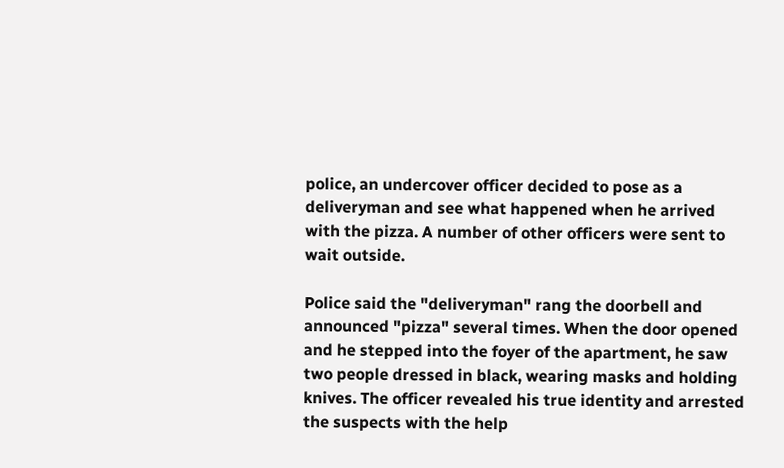police, an undercover officer decided to pose as a deliveryman and see what happened when he arrived with the pizza. A number of other officers were sent to wait outside.

Police said the "deliveryman" rang the doorbell and announced "pizza" several times. When the door opened and he stepped into the foyer of the apartment, he saw two people dressed in black, wearing masks and holding knives. The officer revealed his true identity and arrested the suspects with the help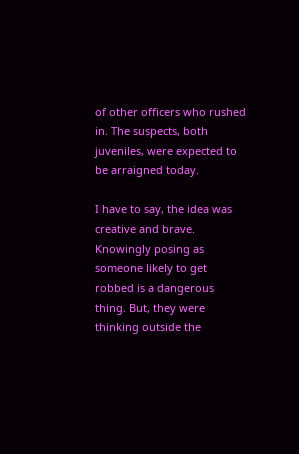of other officers who rushed in. The suspects, both juveniles, were expected to be arraigned today.

I have to say, the idea was creative and brave. Knowingly posing as someone likely to get robbed is a dangerous thing. But, they were thinking outside the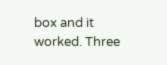box and it worked. Three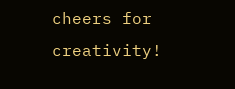cheers for creativity!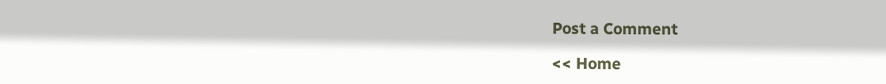Post a Comment

<< Home